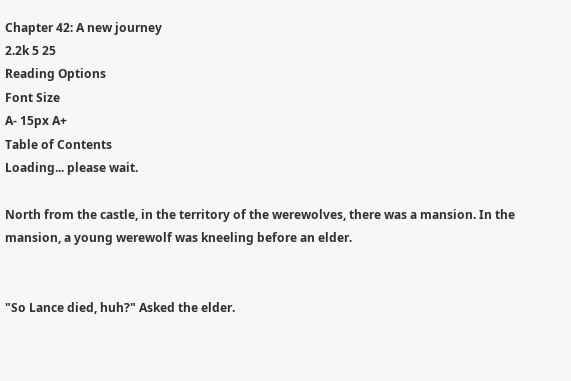Chapter 42: A new journey
2.2k 5 25
Reading Options
Font Size
A- 15px A+
Table of Contents
Loading... please wait.

North from the castle, in the territory of the werewolves, there was a mansion. In the mansion, a young werewolf was kneeling before an elder.


"So Lance died, huh?" Asked the elder.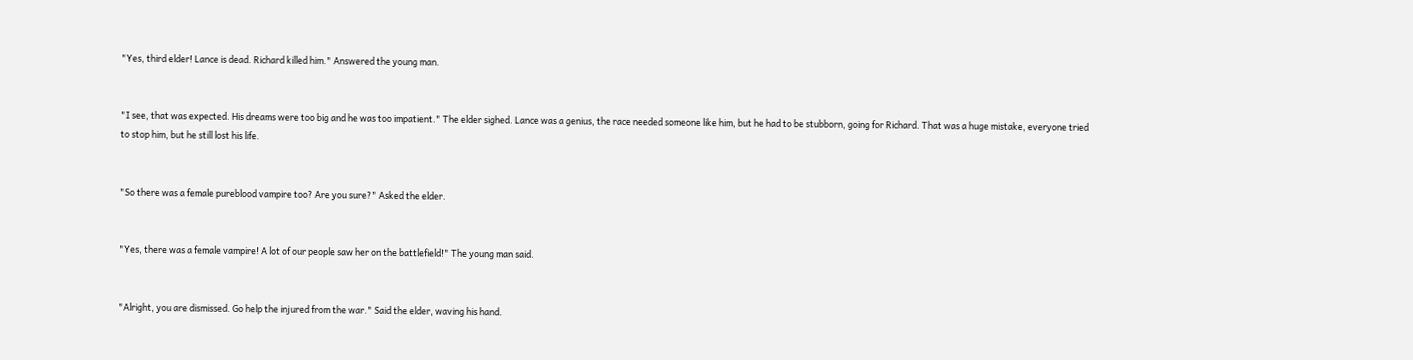"Yes, third elder! Lance is dead. Richard killed him." Answered the young man.


"I see, that was expected. His dreams were too big and he was too impatient." The elder sighed. Lance was a genius, the race needed someone like him, but he had to be stubborn, going for Richard. That was a huge mistake, everyone tried to stop him, but he still lost his life.


"So there was a female pureblood vampire too? Are you sure?" Asked the elder.


"Yes, there was a female vampire! A lot of our people saw her on the battlefield!" The young man said.


"Alright, you are dismissed. Go help the injured from the war." Said the elder, waving his hand.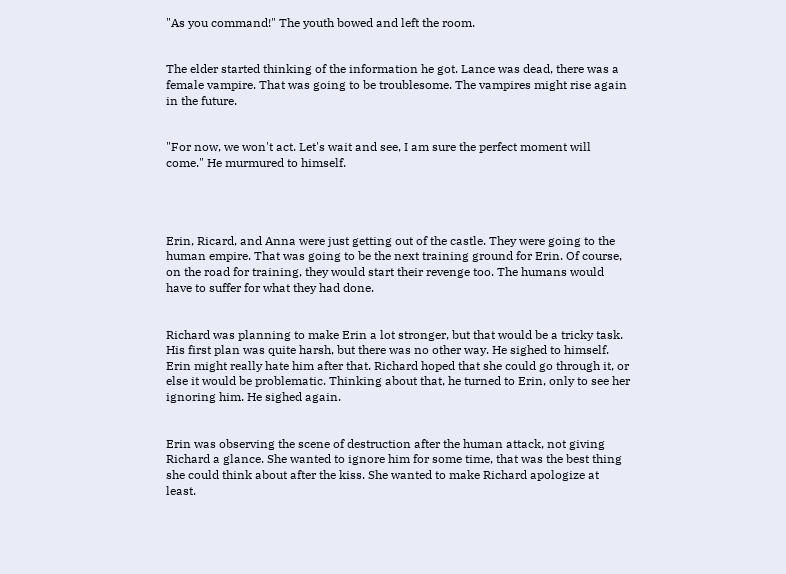"As you command!" The youth bowed and left the room.


The elder started thinking of the information he got. Lance was dead, there was a female vampire. That was going to be troublesome. The vampires might rise again in the future.


"For now, we won't act. Let's wait and see, I am sure the perfect moment will come." He murmured to himself.




Erin, Ricard, and Anna were just getting out of the castle. They were going to the human empire. That was going to be the next training ground for Erin. Of course, on the road for training, they would start their revenge too. The humans would have to suffer for what they had done.


Richard was planning to make Erin a lot stronger, but that would be a tricky task. His first plan was quite harsh, but there was no other way. He sighed to himself. Erin might really hate him after that. Richard hoped that she could go through it, or else it would be problematic. Thinking about that, he turned to Erin, only to see her ignoring him. He sighed again.


Erin was observing the scene of destruction after the human attack, not giving Richard a glance. She wanted to ignore him for some time, that was the best thing she could think about after the kiss. She wanted to make Richard apologize at least.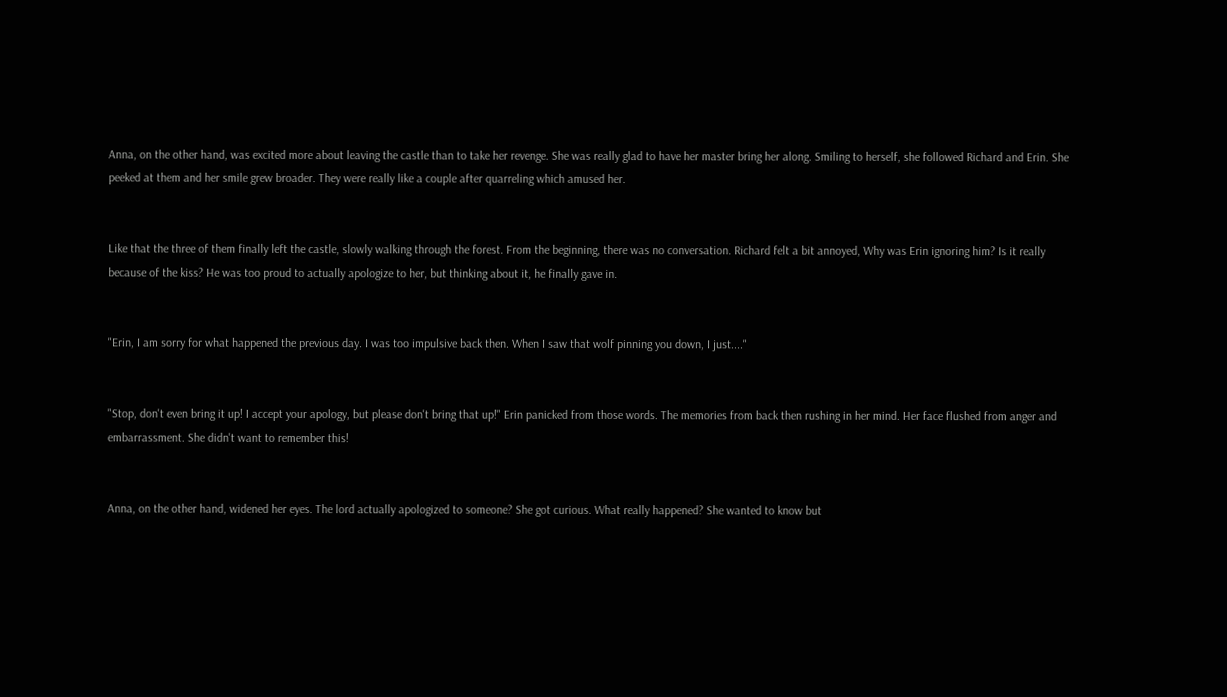Anna, on the other hand, was excited more about leaving the castle than to take her revenge. She was really glad to have her master bring her along. Smiling to herself, she followed Richard and Erin. She peeked at them and her smile grew broader. They were really like a couple after quarreling which amused her.


Like that the three of them finally left the castle, slowly walking through the forest. From the beginning, there was no conversation. Richard felt a bit annoyed, Why was Erin ignoring him? Is it really because of the kiss? He was too proud to actually apologize to her, but thinking about it, he finally gave in.


"Erin, I am sorry for what happened the previous day. I was too impulsive back then. When I saw that wolf pinning you down, I just...."


"Stop, don't even bring it up! I accept your apology, but please don't bring that up!" Erin panicked from those words. The memories from back then rushing in her mind. Her face flushed from anger and embarrassment. She didn't want to remember this!


Anna, on the other hand, widened her eyes. The lord actually apologized to someone? She got curious. What really happened? She wanted to know but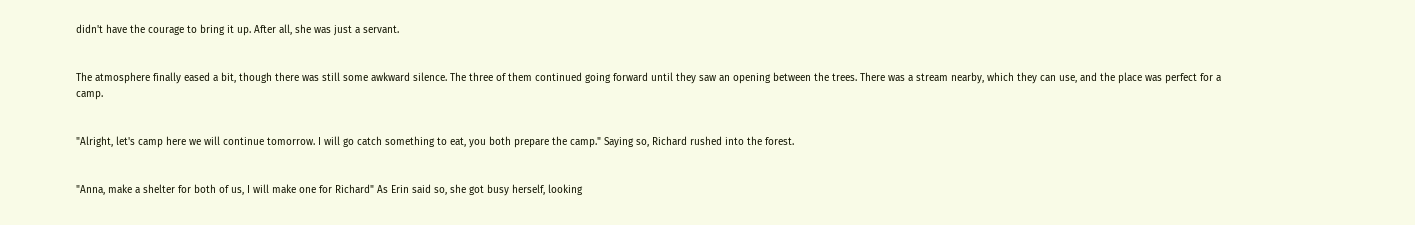didn't have the courage to bring it up. After all, she was just a servant.


The atmosphere finally eased a bit, though there was still some awkward silence. The three of them continued going forward until they saw an opening between the trees. There was a stream nearby, which they can use, and the place was perfect for a camp.


"Alright, let's camp here we will continue tomorrow. I will go catch something to eat, you both prepare the camp." Saying so, Richard rushed into the forest.


"Anna, make a shelter for both of us, I will make one for Richard" As Erin said so, she got busy herself, looking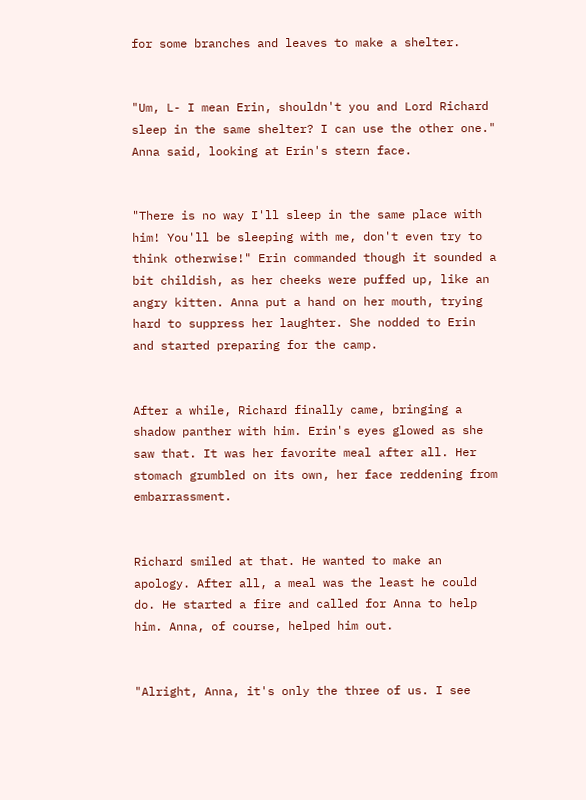for some branches and leaves to make a shelter.


"Um, L- I mean Erin, shouldn't you and Lord Richard sleep in the same shelter? I can use the other one." Anna said, looking at Erin's stern face.


"There is no way I'll sleep in the same place with him! You'll be sleeping with me, don't even try to think otherwise!" Erin commanded though it sounded a bit childish, as her cheeks were puffed up, like an angry kitten. Anna put a hand on her mouth, trying hard to suppress her laughter. She nodded to Erin and started preparing for the camp.


After a while, Richard finally came, bringing a shadow panther with him. Erin's eyes glowed as she saw that. It was her favorite meal after all. Her stomach grumbled on its own, her face reddening from embarrassment.


Richard smiled at that. He wanted to make an apology. After all, a meal was the least he could do. He started a fire and called for Anna to help him. Anna, of course, helped him out.


"Alright, Anna, it's only the three of us. I see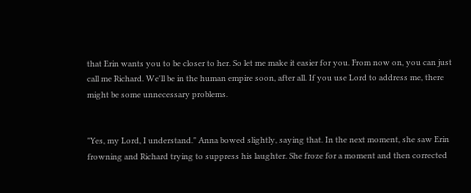that Erin wants you to be closer to her. So let me make it easier for you. From now on, you can just call me Richard. We'll be in the human empire soon, after all. If you use Lord to address me, there might be some unnecessary problems.


"Yes, my Lord, I understand." Anna bowed slightly, saying that. In the next moment, she saw Erin frowning and Richard trying to suppress his laughter. She froze for a moment and then corrected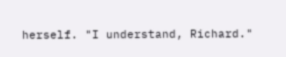herself. "I understand, Richard."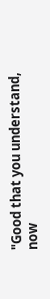"Good that you understand, now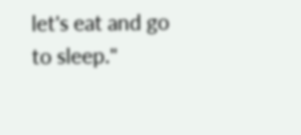let's eat and go to sleep."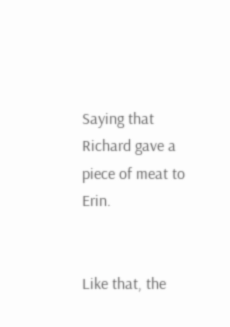Saying that Richard gave a piece of meat to Erin.


Like that, the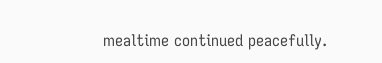mealtime continued peacefully.